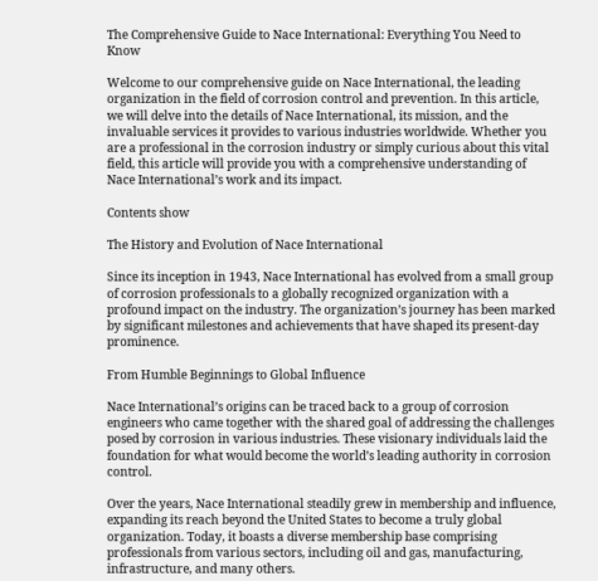The Comprehensive Guide to Nace International: Everything You Need to Know

Welcome to our comprehensive guide on Nace International, the leading organization in the field of corrosion control and prevention. In this article, we will delve into the details of Nace International, its mission, and the invaluable services it provides to various industries worldwide. Whether you are a professional in the corrosion industry or simply curious about this vital field, this article will provide you with a comprehensive understanding of Nace International’s work and its impact.

Contents show

The History and Evolution of Nace International

Since its inception in 1943, Nace International has evolved from a small group of corrosion professionals to a globally recognized organization with a profound impact on the industry. The organization’s journey has been marked by significant milestones and achievements that have shaped its present-day prominence.

From Humble Beginnings to Global Influence

Nace International’s origins can be traced back to a group of corrosion engineers who came together with the shared goal of addressing the challenges posed by corrosion in various industries. These visionary individuals laid the foundation for what would become the world’s leading authority in corrosion control.

Over the years, Nace International steadily grew in membership and influence, expanding its reach beyond the United States to become a truly global organization. Today, it boasts a diverse membership base comprising professionals from various sectors, including oil and gas, manufacturing, infrastructure, and many others.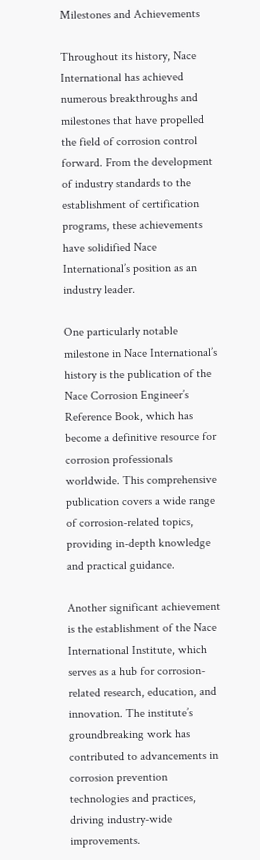Milestones and Achievements

Throughout its history, Nace International has achieved numerous breakthroughs and milestones that have propelled the field of corrosion control forward. From the development of industry standards to the establishment of certification programs, these achievements have solidified Nace International’s position as an industry leader.

One particularly notable milestone in Nace International’s history is the publication of the Nace Corrosion Engineer’s Reference Book, which has become a definitive resource for corrosion professionals worldwide. This comprehensive publication covers a wide range of corrosion-related topics, providing in-depth knowledge and practical guidance.

Another significant achievement is the establishment of the Nace International Institute, which serves as a hub for corrosion-related research, education, and innovation. The institute’s groundbreaking work has contributed to advancements in corrosion prevention technologies and practices, driving industry-wide improvements.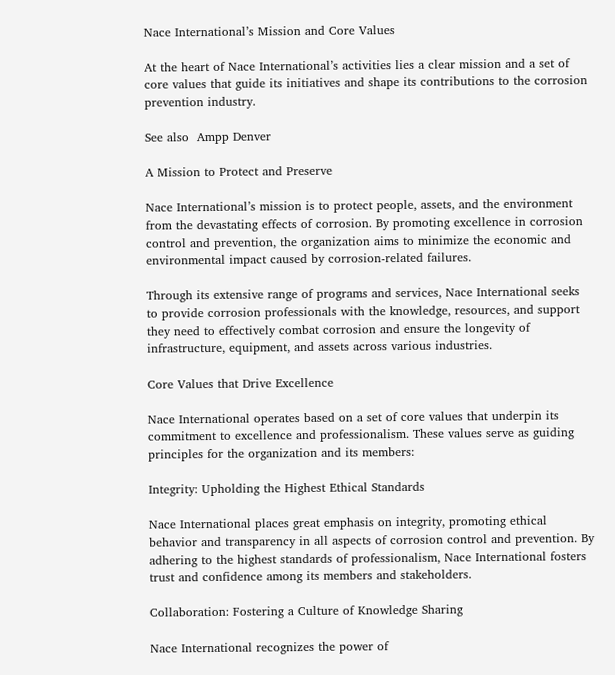Nace International’s Mission and Core Values

At the heart of Nace International’s activities lies a clear mission and a set of core values that guide its initiatives and shape its contributions to the corrosion prevention industry.

See also  Ampp Denver

A Mission to Protect and Preserve

Nace International’s mission is to protect people, assets, and the environment from the devastating effects of corrosion. By promoting excellence in corrosion control and prevention, the organization aims to minimize the economic and environmental impact caused by corrosion-related failures.

Through its extensive range of programs and services, Nace International seeks to provide corrosion professionals with the knowledge, resources, and support they need to effectively combat corrosion and ensure the longevity of infrastructure, equipment, and assets across various industries.

Core Values that Drive Excellence

Nace International operates based on a set of core values that underpin its commitment to excellence and professionalism. These values serve as guiding principles for the organization and its members:

Integrity: Upholding the Highest Ethical Standards

Nace International places great emphasis on integrity, promoting ethical behavior and transparency in all aspects of corrosion control and prevention. By adhering to the highest standards of professionalism, Nace International fosters trust and confidence among its members and stakeholders.

Collaboration: Fostering a Culture of Knowledge Sharing

Nace International recognizes the power of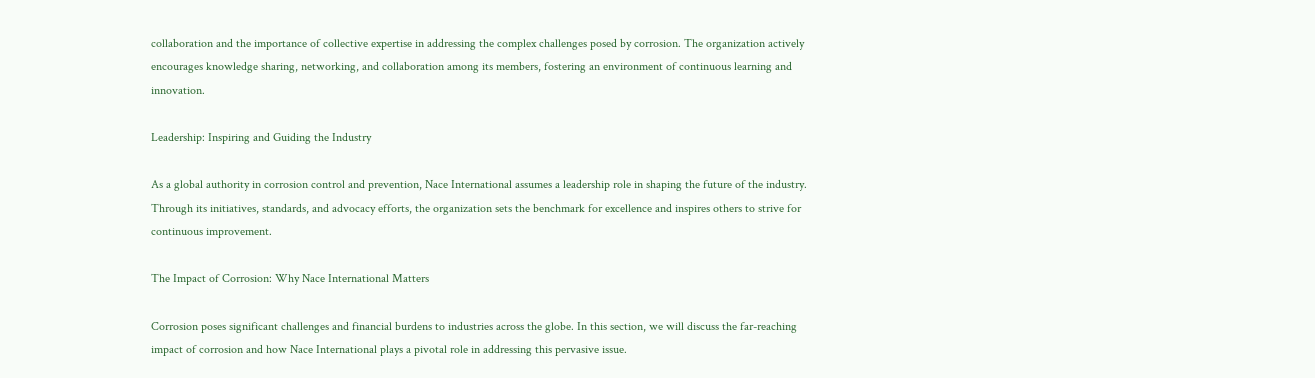collaboration and the importance of collective expertise in addressing the complex challenges posed by corrosion. The organization actively encourages knowledge sharing, networking, and collaboration among its members, fostering an environment of continuous learning and innovation.

Leadership: Inspiring and Guiding the Industry

As a global authority in corrosion control and prevention, Nace International assumes a leadership role in shaping the future of the industry. Through its initiatives, standards, and advocacy efforts, the organization sets the benchmark for excellence and inspires others to strive for continuous improvement.

The Impact of Corrosion: Why Nace International Matters

Corrosion poses significant challenges and financial burdens to industries across the globe. In this section, we will discuss the far-reaching impact of corrosion and how Nace International plays a pivotal role in addressing this pervasive issue.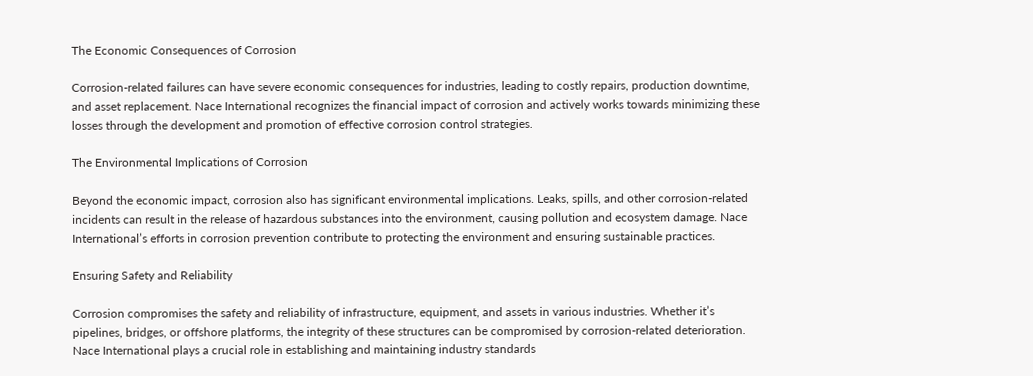The Economic Consequences of Corrosion

Corrosion-related failures can have severe economic consequences for industries, leading to costly repairs, production downtime, and asset replacement. Nace International recognizes the financial impact of corrosion and actively works towards minimizing these losses through the development and promotion of effective corrosion control strategies.

The Environmental Implications of Corrosion

Beyond the economic impact, corrosion also has significant environmental implications. Leaks, spills, and other corrosion-related incidents can result in the release of hazardous substances into the environment, causing pollution and ecosystem damage. Nace International’s efforts in corrosion prevention contribute to protecting the environment and ensuring sustainable practices.

Ensuring Safety and Reliability

Corrosion compromises the safety and reliability of infrastructure, equipment, and assets in various industries. Whether it’s pipelines, bridges, or offshore platforms, the integrity of these structures can be compromised by corrosion-related deterioration. Nace International plays a crucial role in establishing and maintaining industry standards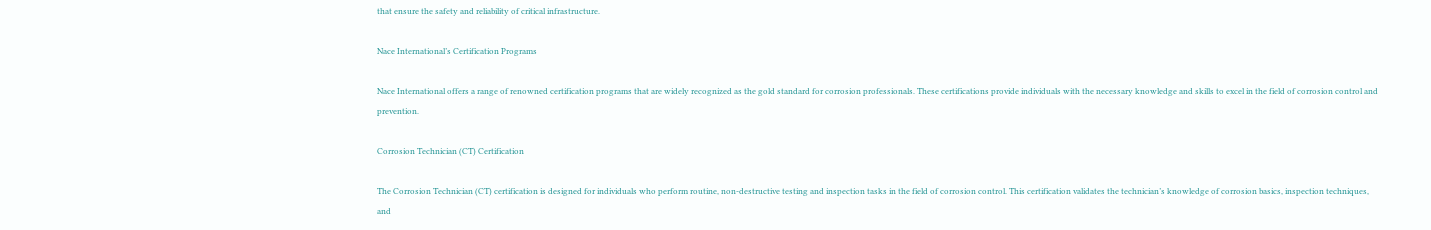that ensure the safety and reliability of critical infrastructure.

Nace International’s Certification Programs

Nace International offers a range of renowned certification programs that are widely recognized as the gold standard for corrosion professionals. These certifications provide individuals with the necessary knowledge and skills to excel in the field of corrosion control and prevention.

Corrosion Technician (CT) Certification

The Corrosion Technician (CT) certification is designed for individuals who perform routine, non-destructive testing and inspection tasks in the field of corrosion control. This certification validates the technician’s knowledge of corrosion basics, inspection techniques, and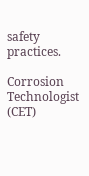safety practices.

Corrosion Technologist (CET)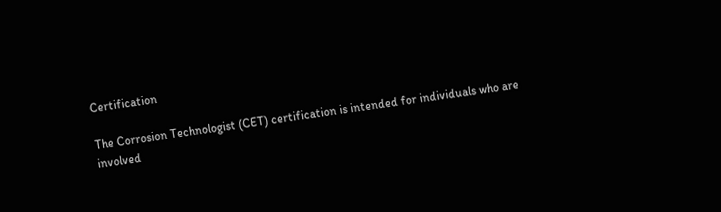Certification

The Corrosion Technologist (CET) certification is intended for individuals who are involved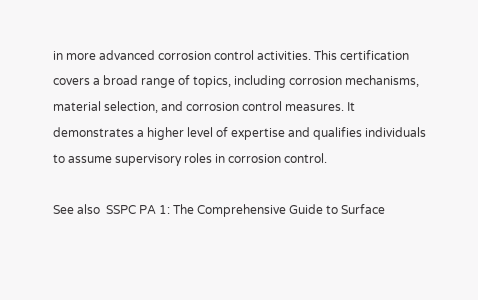in more advanced corrosion control activities. This certification covers a broad range of topics, including corrosion mechanisms, material selection, and corrosion control measures. It demonstrates a higher level of expertise and qualifies individuals to assume supervisory roles in corrosion control.

See also  SSPC PA 1: The Comprehensive Guide to Surface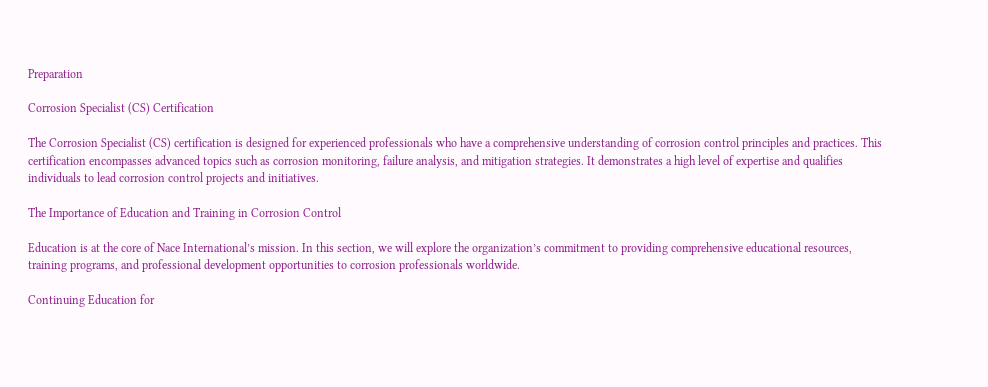Preparation

Corrosion Specialist (CS) Certification

The Corrosion Specialist (CS) certification is designed for experienced professionals who have a comprehensive understanding of corrosion control principles and practices. This certification encompasses advanced topics such as corrosion monitoring, failure analysis, and mitigation strategies. It demonstrates a high level of expertise and qualifies individuals to lead corrosion control projects and initiatives.

The Importance of Education and Training in Corrosion Control

Education is at the core of Nace International’s mission. In this section, we will explore the organization’s commitment to providing comprehensive educational resources, training programs, and professional development opportunities to corrosion professionals worldwide.

Continuing Education for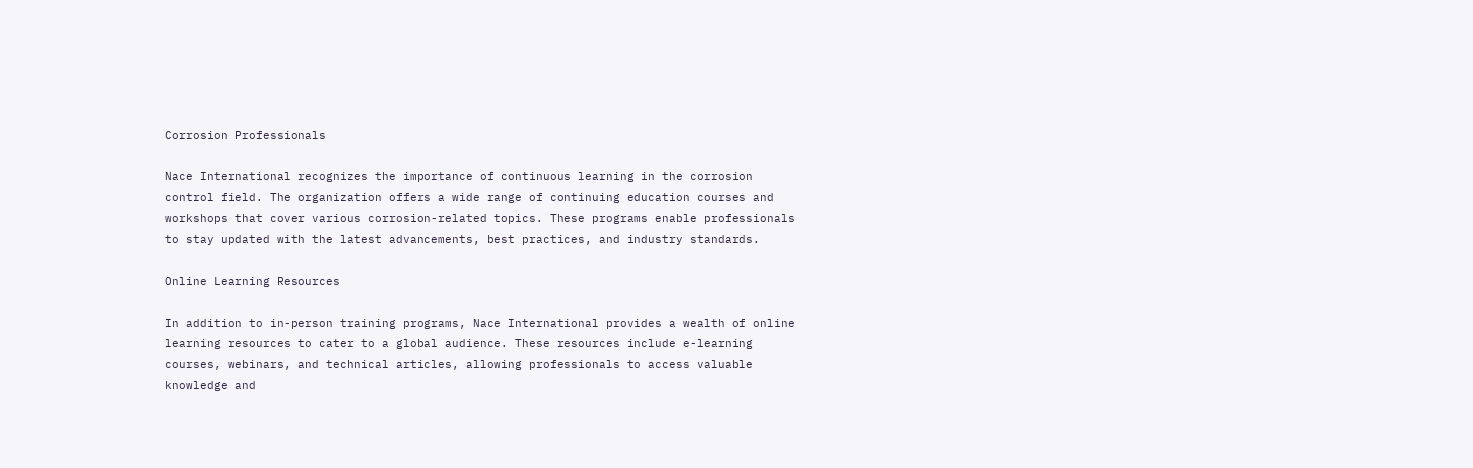Corrosion Professionals

Nace International recognizes the importance of continuous learning in the corrosion control field. The organization offers a wide range of continuing education courses and workshops that cover various corrosion-related topics. These programs enable professionals to stay updated with the latest advancements, best practices, and industry standards.

Online Learning Resources

In addition to in-person training programs, Nace International provides a wealth of online learning resources to cater to a global audience. These resources include e-learning courses, webinars, and technical articles, allowing professionals to access valuable knowledge and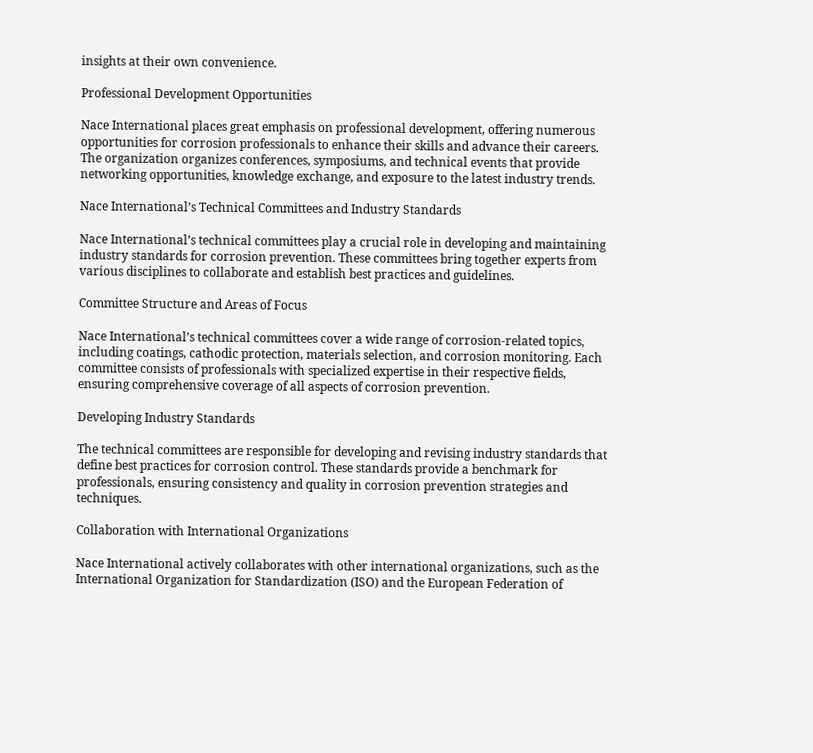insights at their own convenience.

Professional Development Opportunities

Nace International places great emphasis on professional development, offering numerous opportunities for corrosion professionals to enhance their skills and advance their careers. The organization organizes conferences, symposiums, and technical events that provide networking opportunities, knowledge exchange, and exposure to the latest industry trends.

Nace International’s Technical Committees and Industry Standards

Nace International’s technical committees play a crucial role in developing and maintaining industry standards for corrosion prevention. These committees bring together experts from various disciplines to collaborate and establish best practices and guidelines.

Committee Structure and Areas of Focus

Nace International’s technical committees cover a wide range of corrosion-related topics, including coatings, cathodic protection, materials selection, and corrosion monitoring. Each committee consists of professionals with specialized expertise in their respective fields, ensuring comprehensive coverage of all aspects of corrosion prevention.

Developing Industry Standards

The technical committees are responsible for developing and revising industry standards that define best practices for corrosion control. These standards provide a benchmark for professionals, ensuring consistency and quality in corrosion prevention strategies and techniques.

Collaboration with International Organizations

Nace International actively collaborates with other international organizations, such as the International Organization for Standardization (ISO) and the European Federation of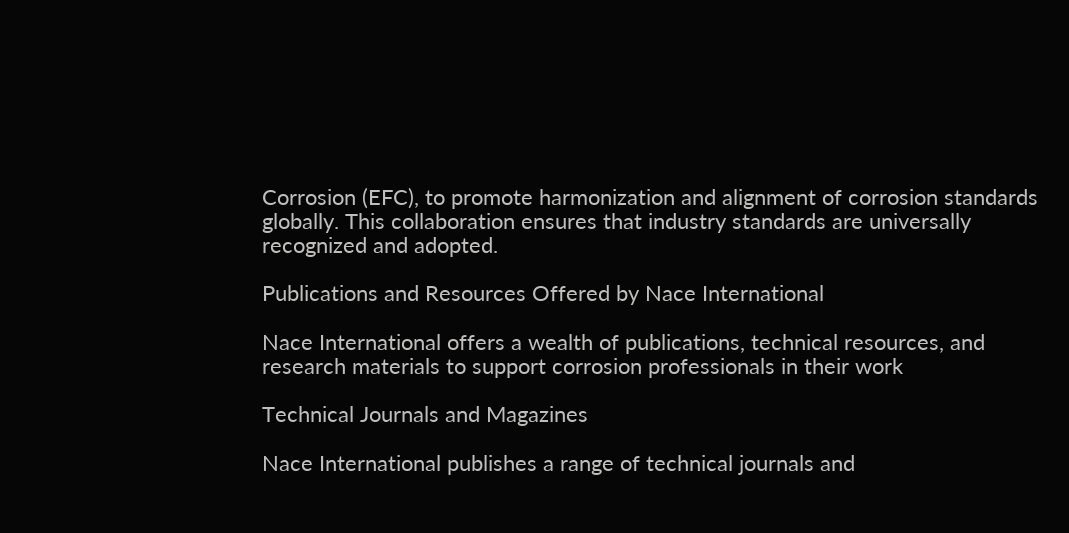Corrosion (EFC), to promote harmonization and alignment of corrosion standards globally. This collaboration ensures that industry standards are universally recognized and adopted.

Publications and Resources Offered by Nace International

Nace International offers a wealth of publications, technical resources, and research materials to support corrosion professionals in their work

Technical Journals and Magazines

Nace International publishes a range of technical journals and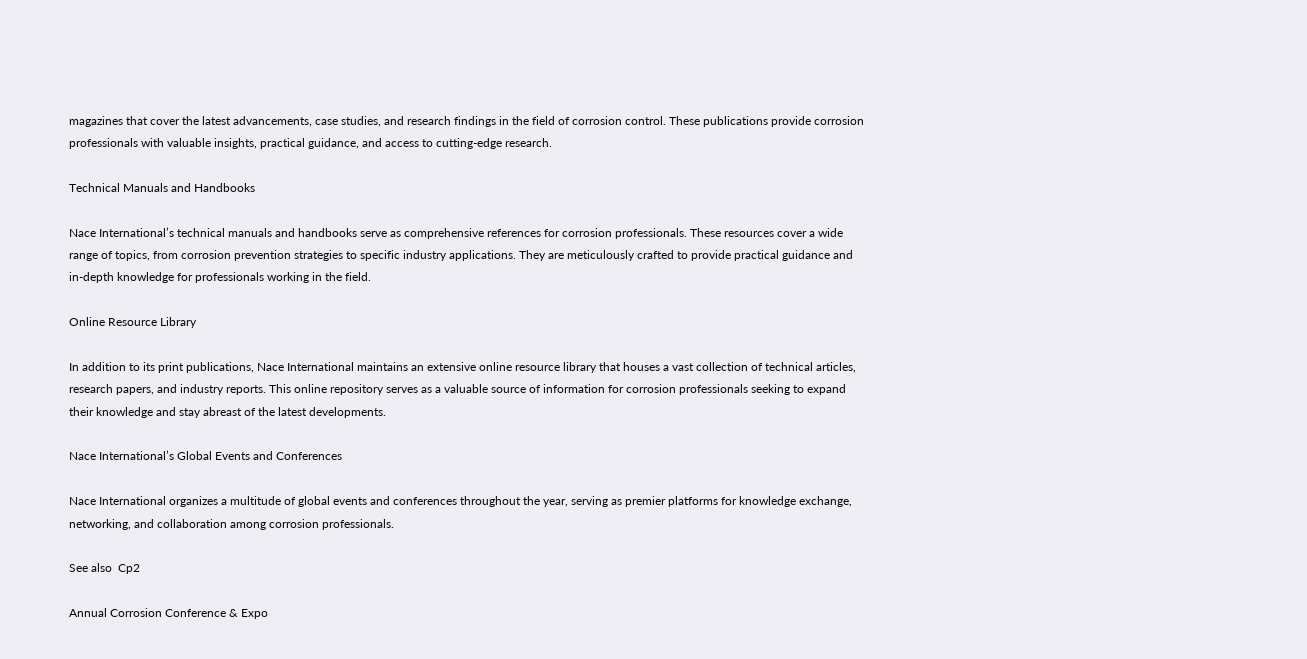magazines that cover the latest advancements, case studies, and research findings in the field of corrosion control. These publications provide corrosion professionals with valuable insights, practical guidance, and access to cutting-edge research.

Technical Manuals and Handbooks

Nace International’s technical manuals and handbooks serve as comprehensive references for corrosion professionals. These resources cover a wide range of topics, from corrosion prevention strategies to specific industry applications. They are meticulously crafted to provide practical guidance and in-depth knowledge for professionals working in the field.

Online Resource Library

In addition to its print publications, Nace International maintains an extensive online resource library that houses a vast collection of technical articles, research papers, and industry reports. This online repository serves as a valuable source of information for corrosion professionals seeking to expand their knowledge and stay abreast of the latest developments.

Nace International’s Global Events and Conferences

Nace International organizes a multitude of global events and conferences throughout the year, serving as premier platforms for knowledge exchange, networking, and collaboration among corrosion professionals.

See also  Cp2

Annual Corrosion Conference & Expo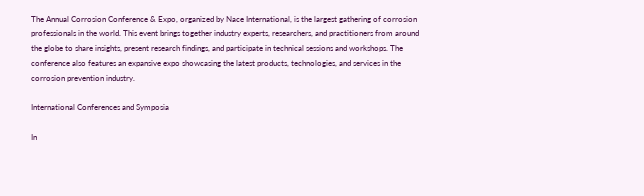The Annual Corrosion Conference & Expo, organized by Nace International, is the largest gathering of corrosion professionals in the world. This event brings together industry experts, researchers, and practitioners from around the globe to share insights, present research findings, and participate in technical sessions and workshops. The conference also features an expansive expo showcasing the latest products, technologies, and services in the corrosion prevention industry.

International Conferences and Symposia

In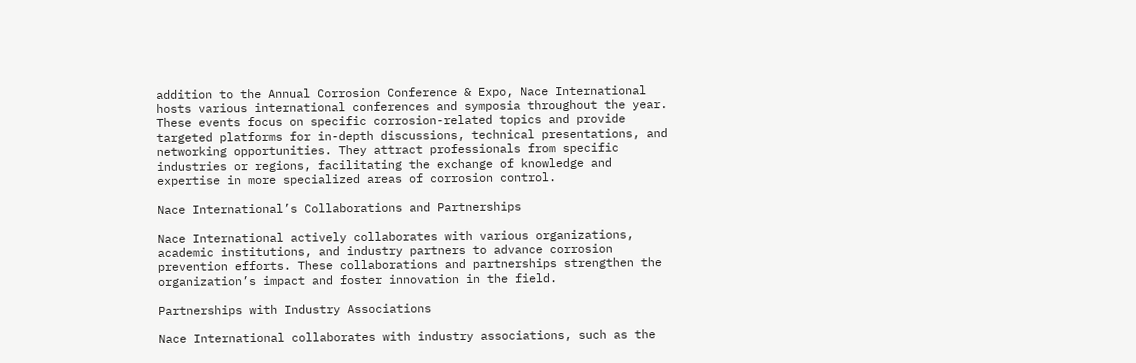addition to the Annual Corrosion Conference & Expo, Nace International hosts various international conferences and symposia throughout the year. These events focus on specific corrosion-related topics and provide targeted platforms for in-depth discussions, technical presentations, and networking opportunities. They attract professionals from specific industries or regions, facilitating the exchange of knowledge and expertise in more specialized areas of corrosion control.

Nace International’s Collaborations and Partnerships

Nace International actively collaborates with various organizations, academic institutions, and industry partners to advance corrosion prevention efforts. These collaborations and partnerships strengthen the organization’s impact and foster innovation in the field.

Partnerships with Industry Associations

Nace International collaborates with industry associations, such as the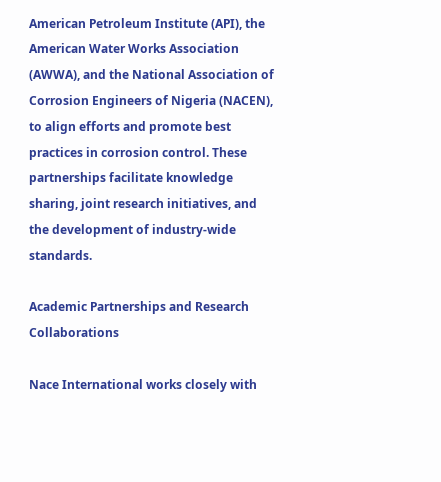American Petroleum Institute (API), the American Water Works Association (AWWA), and the National Association of Corrosion Engineers of Nigeria (NACEN), to align efforts and promote best practices in corrosion control. These partnerships facilitate knowledge sharing, joint research initiatives, and the development of industry-wide standards.

Academic Partnerships and Research Collaborations

Nace International works closely with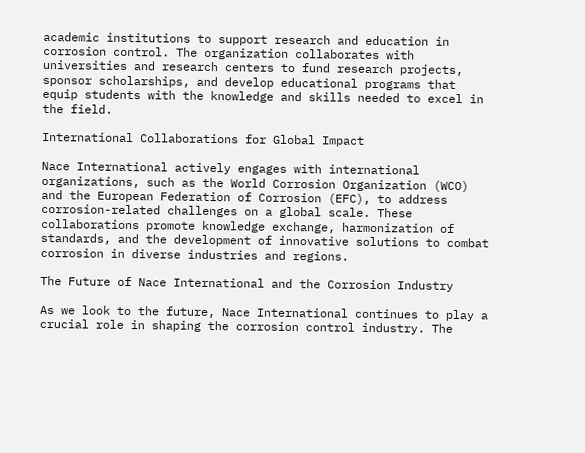academic institutions to support research and education in corrosion control. The organization collaborates with universities and research centers to fund research projects, sponsor scholarships, and develop educational programs that equip students with the knowledge and skills needed to excel in the field.

International Collaborations for Global Impact

Nace International actively engages with international organizations, such as the World Corrosion Organization (WCO) and the European Federation of Corrosion (EFC), to address corrosion-related challenges on a global scale. These collaborations promote knowledge exchange, harmonization of standards, and the development of innovative solutions to combat corrosion in diverse industries and regions.

The Future of Nace International and the Corrosion Industry

As we look to the future, Nace International continues to play a crucial role in shaping the corrosion control industry. The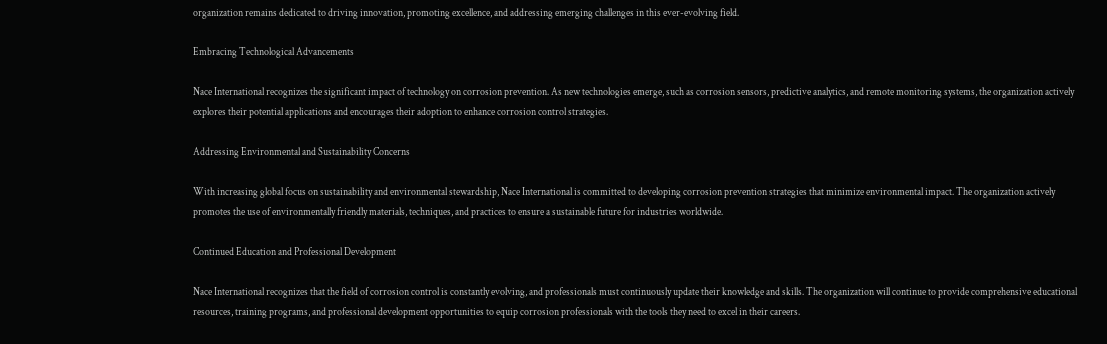organization remains dedicated to driving innovation, promoting excellence, and addressing emerging challenges in this ever-evolving field.

Embracing Technological Advancements

Nace International recognizes the significant impact of technology on corrosion prevention. As new technologies emerge, such as corrosion sensors, predictive analytics, and remote monitoring systems, the organization actively explores their potential applications and encourages their adoption to enhance corrosion control strategies.

Addressing Environmental and Sustainability Concerns

With increasing global focus on sustainability and environmental stewardship, Nace International is committed to developing corrosion prevention strategies that minimize environmental impact. The organization actively promotes the use of environmentally friendly materials, techniques, and practices to ensure a sustainable future for industries worldwide.

Continued Education and Professional Development

Nace International recognizes that the field of corrosion control is constantly evolving, and professionals must continuously update their knowledge and skills. The organization will continue to provide comprehensive educational resources, training programs, and professional development opportunities to equip corrosion professionals with the tools they need to excel in their careers.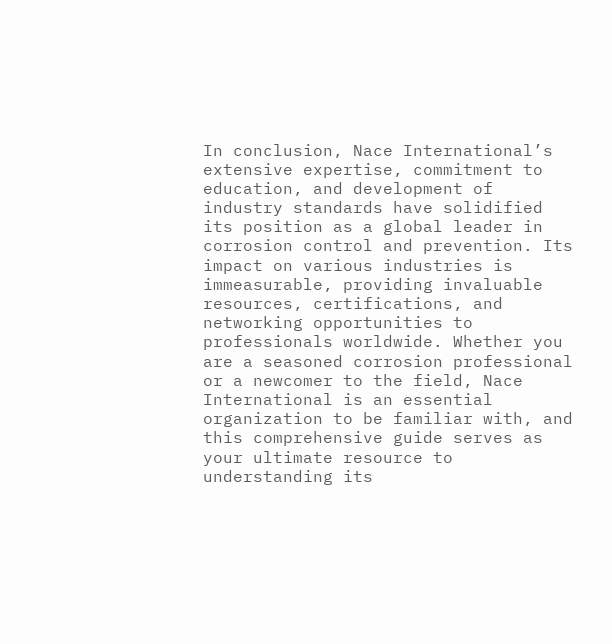In conclusion, Nace International’s extensive expertise, commitment to education, and development of industry standards have solidified its position as a global leader in corrosion control and prevention. Its impact on various industries is immeasurable, providing invaluable resources, certifications, and networking opportunities to professionals worldwide. Whether you are a seasoned corrosion professional or a newcomer to the field, Nace International is an essential organization to be familiar with, and this comprehensive guide serves as your ultimate resource to understanding its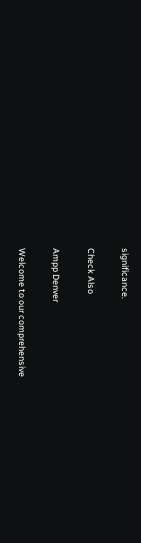significance.

Check Also

Ampp Denver

Welcome to our comprehensive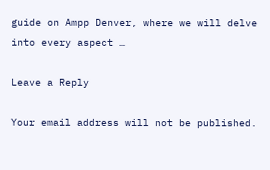guide on Ampp Denver, where we will delve into every aspect …

Leave a Reply

Your email address will not be published.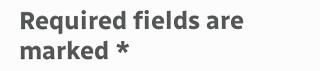Required fields are marked *